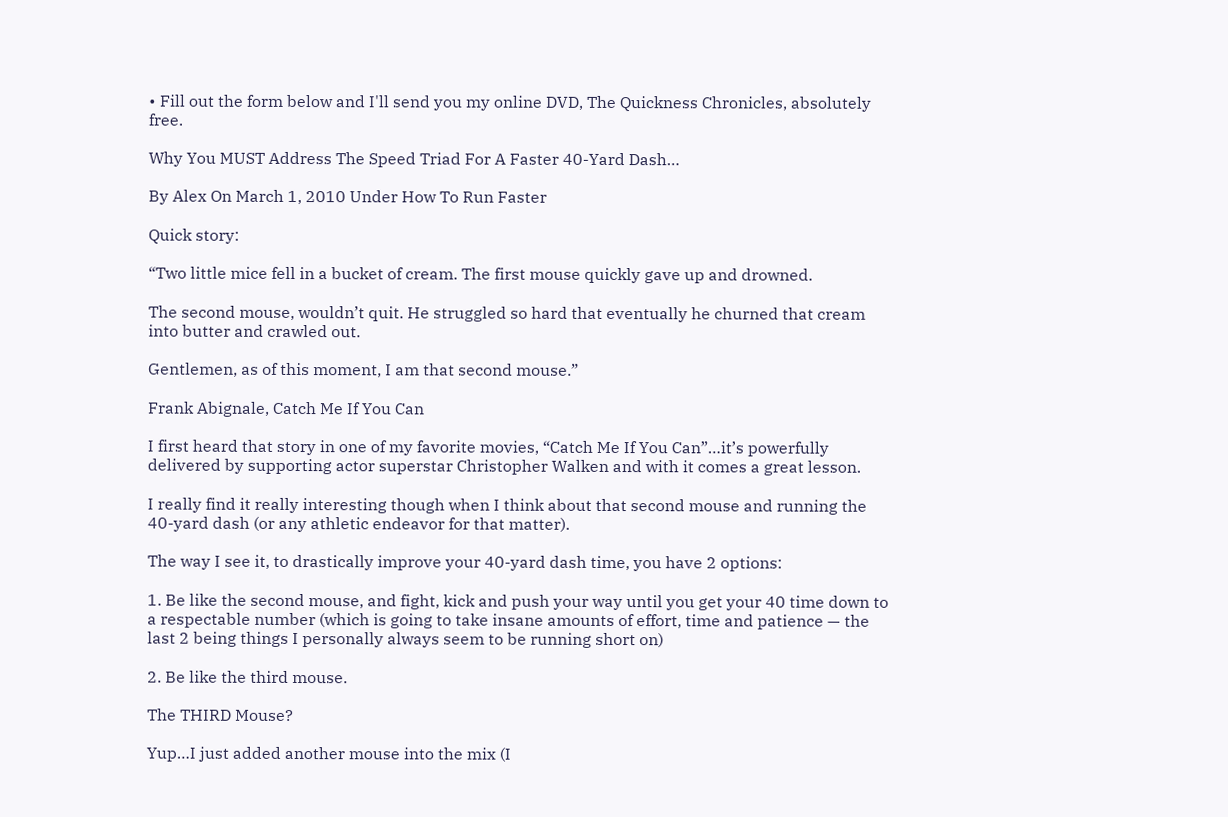• Fill out the form below and I'll send you my online DVD, The Quickness Chronicles, absolutely free.

Why You MUST Address The Speed Triad For A Faster 40-Yard Dash…

By Alex On March 1, 2010 Under How To Run Faster

Quick story:

“Two little mice fell in a bucket of cream. The first mouse quickly gave up and drowned.

The second mouse, wouldn’t quit. He struggled so hard that eventually he churned that cream into butter and crawled out.

Gentlemen, as of this moment, I am that second mouse.”

Frank Abignale, Catch Me If You Can

I first heard that story in one of my favorite movies, “Catch Me If You Can”…it’s powerfully delivered by supporting actor superstar Christopher Walken and with it comes a great lesson.

I really find it really interesting though when I think about that second mouse and running the 40-yard dash (or any athletic endeavor for that matter).

The way I see it, to drastically improve your 40-yard dash time, you have 2 options:

1. Be like the second mouse, and fight, kick and push your way until you get your 40 time down to a respectable number (which is going to take insane amounts of effort, time and patience — the last 2 being things I personally always seem to be running short on)

2. Be like the third mouse.

The THIRD Mouse?

Yup…I just added another mouse into the mix (I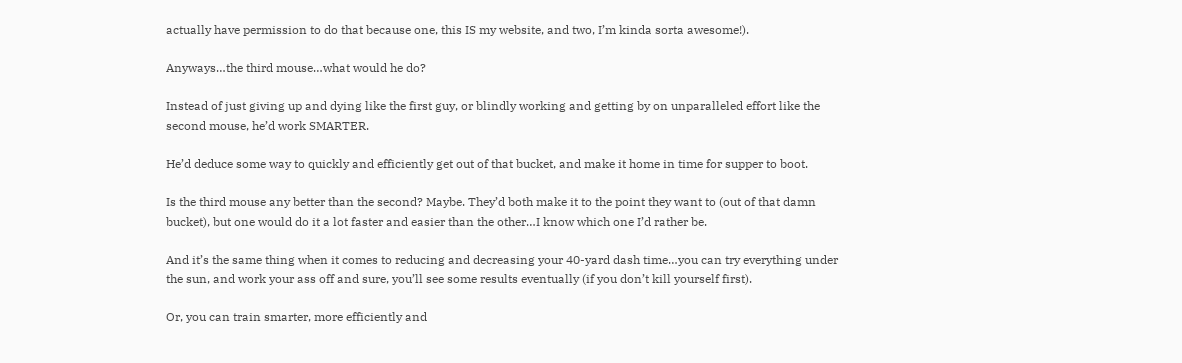actually have permission to do that because one, this IS my website, and two, I’m kinda sorta awesome!).

Anyways…the third mouse…what would he do?

Instead of just giving up and dying like the first guy, or blindly working and getting by on unparalleled effort like the second mouse, he’d work SMARTER.

He’d deduce some way to quickly and efficiently get out of that bucket, and make it home in time for supper to boot.

Is the third mouse any better than the second? Maybe. They’d both make it to the point they want to (out of that damn bucket), but one would do it a lot faster and easier than the other…I know which one I’d rather be.

And it’s the same thing when it comes to reducing and decreasing your 40-yard dash time…you can try everything under the sun, and work your ass off and sure, you’ll see some results eventually (if you don’t kill yourself first).

Or, you can train smarter, more efficiently and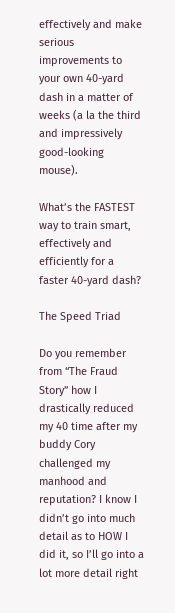effectively and make serious improvements to your own 40-yard dash in a matter of weeks (a la the third and impressively good-looking mouse).

What’s the FASTEST way to train smart, effectively and efficiently for a faster 40-yard dash?

The Speed Triad

Do you remember from “The Fraud Story” how I drastically reduced my 40 time after my buddy Cory challenged my manhood and reputation? I know I didn’t go into much detail as to HOW I did it, so I’ll go into a lot more detail right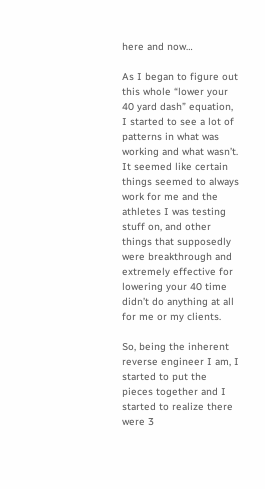here and now…

As I began to figure out this whole “lower your 40 yard dash” equation, I started to see a lot of patterns in what was working and what wasn’t. It seemed like certain things seemed to always work for me and the athletes I was testing stuff on, and other things that supposedly were breakthrough and extremely effective for lowering your 40 time didn’t do anything at all for me or my clients.

So, being the inherent reverse engineer I am, I started to put the pieces together and I started to realize there were 3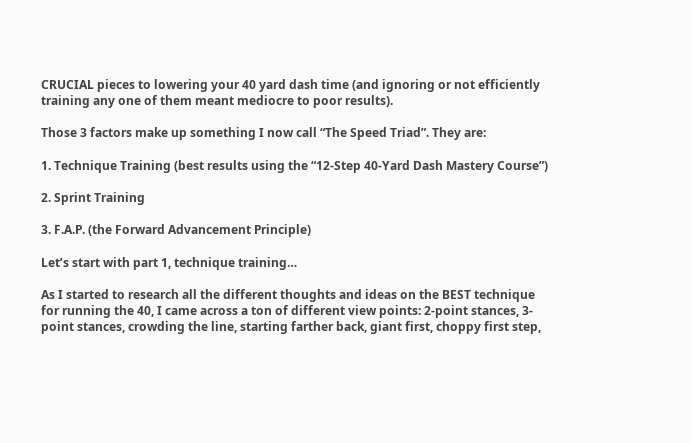CRUCIAL pieces to lowering your 40 yard dash time (and ignoring or not efficiently training any one of them meant mediocre to poor results).

Those 3 factors make up something I now call “The Speed Triad”. They are:

1. Technique Training (best results using the “12-Step 40-Yard Dash Mastery Course”)

2. Sprint Training

3. F.A.P. (the Forward Advancement Principle)

Let’s start with part 1, technique training…

As I started to research all the different thoughts and ideas on the BEST technique for running the 40, I came across a ton of different view points: 2-point stances, 3-point stances, crowding the line, starting farther back, giant first, choppy first step,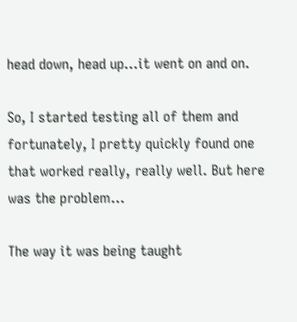head down, head up…it went on and on.

So, I started testing all of them and fortunately, I pretty quickly found one that worked really, really well. But here was the problem…

The way it was being taught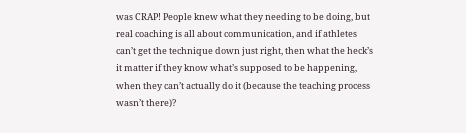was CRAP! People knew what they needing to be doing, but real coaching is all about communication, and if athletes can’t get the technique down just right, then what the heck’s it matter if they know what’s supposed to be happening, when they can’t actually do it (because the teaching process wasn’t there)?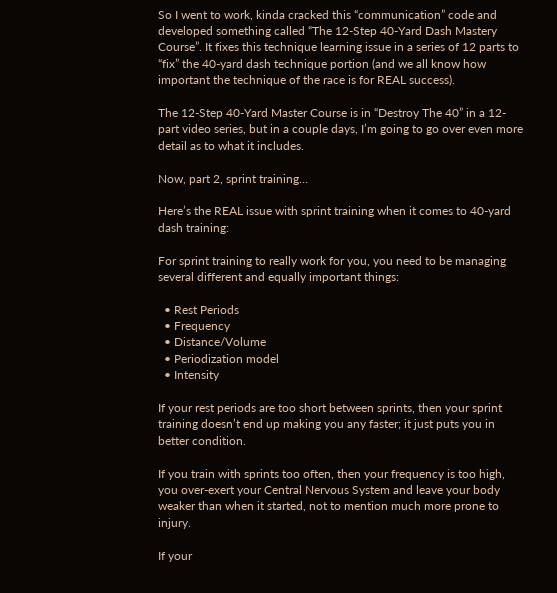So I went to work, kinda cracked this “communication” code and developed something called “The 12-Step 40-Yard Dash Mastery Course”. It fixes this technique learning issue in a series of 12 parts to “fix” the 40-yard dash technique portion (and we all know how important the technique of the race is for REAL success).

The 12-Step 40-Yard Master Course is in “Destroy The 40” in a 12-part video series, but in a couple days, I’m going to go over even more detail as to what it includes.

Now, part 2, sprint training…

Here’s the REAL issue with sprint training when it comes to 40-yard dash training:

For sprint training to really work for you, you need to be managing several different and equally important things:

  • Rest Periods
  • Frequency
  • Distance/Volume
  • Periodization model
  • Intensity

If your rest periods are too short between sprints, then your sprint training doesn’t end up making you any faster; it just puts you in better condition.

If you train with sprints too often, then your frequency is too high, you over-exert your Central Nervous System and leave your body weaker than when it started, not to mention much more prone to injury.

If your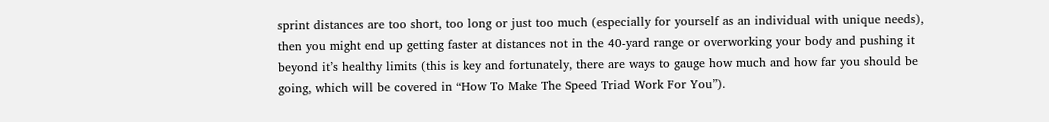sprint distances are too short, too long or just too much (especially for yourself as an individual with unique needs), then you might end up getting faster at distances not in the 40-yard range or overworking your body and pushing it beyond it’s healthy limits (this is key and fortunately, there are ways to gauge how much and how far you should be going, which will be covered in “How To Make The Speed Triad Work For You”).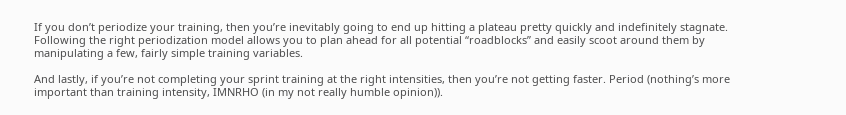If you don’t periodize your training, then you’re inevitably going to end up hitting a plateau pretty quickly and indefinitely stagnate. Following the right periodization model allows you to plan ahead for all potential “roadblocks” and easily scoot around them by manipulating a few, fairly simple training variables.

And lastly, if you’re not completing your sprint training at the right intensities, then you’re not getting faster. Period (nothing’s more important than training intensity, IMNRHO (in my not really humble opinion)).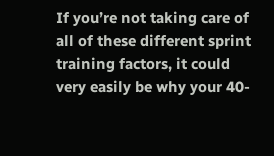If you’re not taking care of all of these different sprint training factors, it could very easily be why your 40-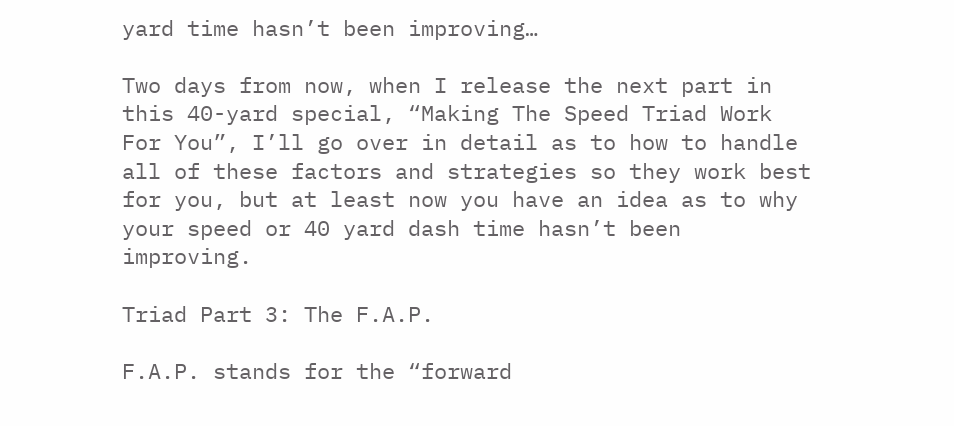yard time hasn’t been improving…

Two days from now, when I release the next part in this 40-yard special, “Making The Speed Triad Work For You”, I’ll go over in detail as to how to handle all of these factors and strategies so they work best for you, but at least now you have an idea as to why your speed or 40 yard dash time hasn’t been improving.

Triad Part 3: The F.A.P.

F.A.P. stands for the “forward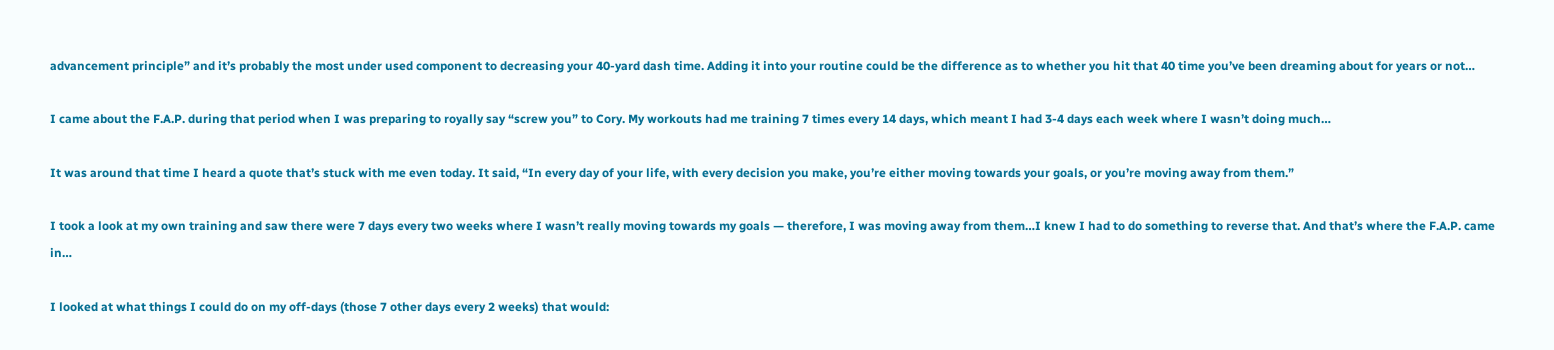advancement principle” and it’s probably the most under used component to decreasing your 40-yard dash time. Adding it into your routine could be the difference as to whether you hit that 40 time you’ve been dreaming about for years or not…

I came about the F.A.P. during that period when I was preparing to royally say “screw you” to Cory. My workouts had me training 7 times every 14 days, which meant I had 3-4 days each week where I wasn’t doing much…

It was around that time I heard a quote that’s stuck with me even today. It said, “In every day of your life, with every decision you make, you’re either moving towards your goals, or you’re moving away from them.”

I took a look at my own training and saw there were 7 days every two weeks where I wasn’t really moving towards my goals — therefore, I was moving away from them…I knew I had to do something to reverse that. And that’s where the F.A.P. came in…

I looked at what things I could do on my off-days (those 7 other days every 2 weeks) that would: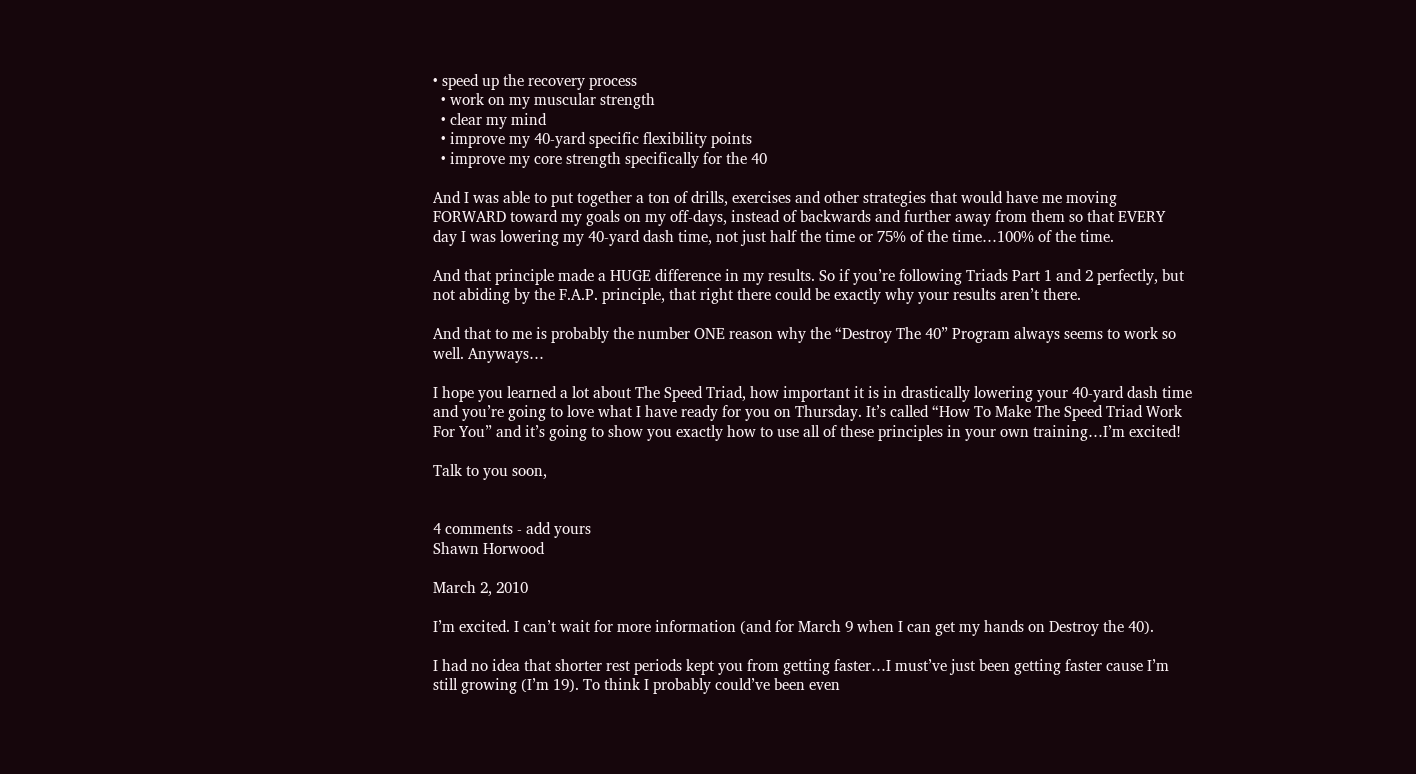• speed up the recovery process
  • work on my muscular strength
  • clear my mind
  • improve my 40-yard specific flexibility points
  • improve my core strength specifically for the 40

And I was able to put together a ton of drills, exercises and other strategies that would have me moving FORWARD toward my goals on my off-days, instead of backwards and further away from them so that EVERY day I was lowering my 40-yard dash time, not just half the time or 75% of the time…100% of the time.

And that principle made a HUGE difference in my results. So if you’re following Triads Part 1 and 2 perfectly, but not abiding by the F.A.P. principle, that right there could be exactly why your results aren’t there.

And that to me is probably the number ONE reason why the “Destroy The 40” Program always seems to work so well. Anyways…

I hope you learned a lot about The Speed Triad, how important it is in drastically lowering your 40-yard dash time and you’re going to love what I have ready for you on Thursday. It’s called “How To Make The Speed Triad Work For You” and it’s going to show you exactly how to use all of these principles in your own training…I’m excited!

Talk to you soon,


4 comments - add yours
Shawn Horwood

March 2, 2010

I’m excited. I can’t wait for more information (and for March 9 when I can get my hands on Destroy the 40).

I had no idea that shorter rest periods kept you from getting faster…I must’ve just been getting faster cause I’m still growing (I’m 19). To think I probably could’ve been even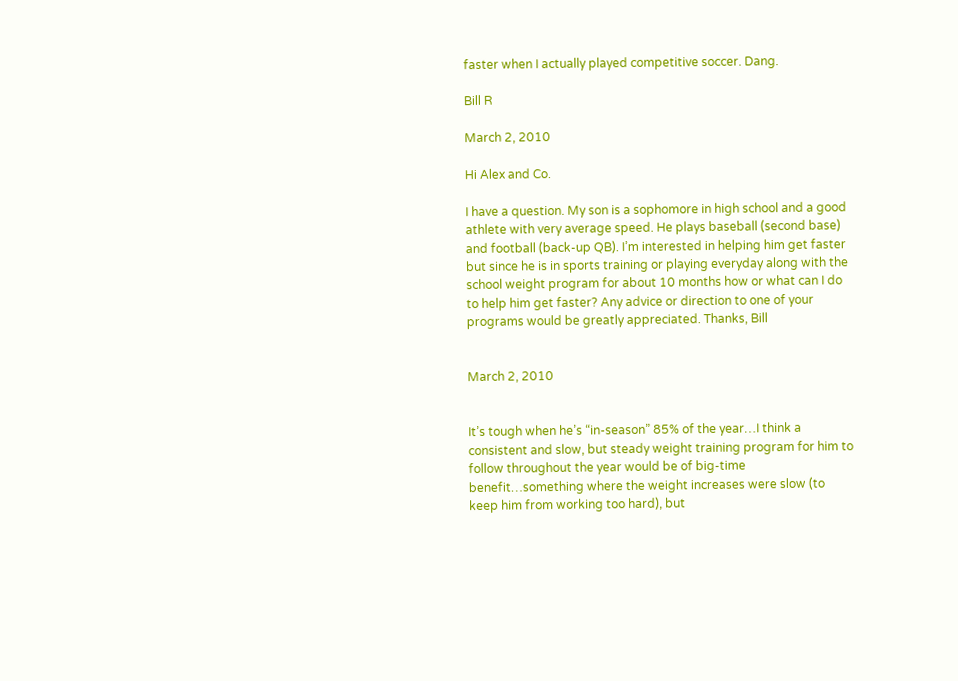faster when I actually played competitive soccer. Dang.

Bill R

March 2, 2010

Hi Alex and Co.

I have a question. My son is a sophomore in high school and a good athlete with very average speed. He plays baseball (second base) and football (back-up QB). I’m interested in helping him get faster but since he is in sports training or playing everyday along with the school weight program for about 10 months how or what can I do to help him get faster? Any advice or direction to one of your programs would be greatly appreciated. Thanks, Bill


March 2, 2010


It’s tough when he’s “in-season” 85% of the year…I think a consistent and slow, but steady weight training program for him to follow throughout the year would be of big-time benefit…something where the weight increases were slow (to keep him from working too hard), but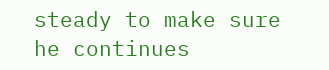steady to make sure he continues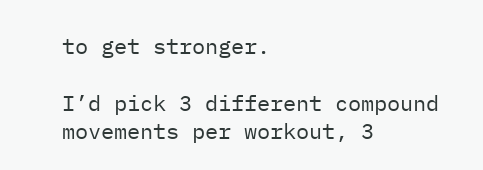to get stronger.

I’d pick 3 different compound movements per workout, 3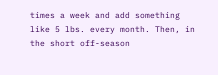times a week and add something like 5 lbs. every month. Then, in the short off-season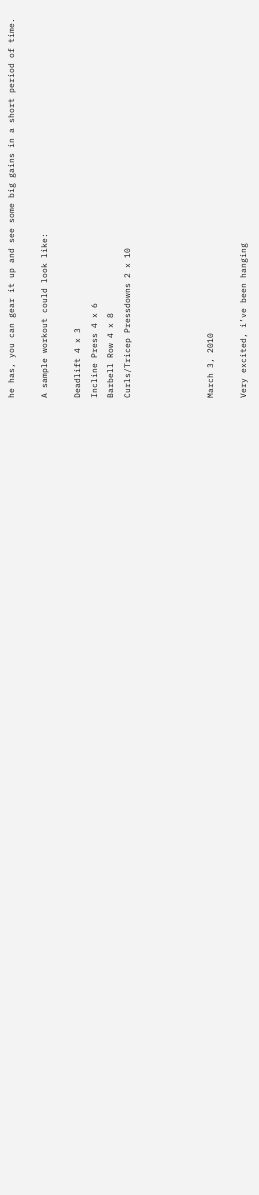he has, you can gear it up and see some big gains in a short period of time.

A sample workout could look like:

Deadlift 4 x 3
Incline Press 4 x 6
Barbell Row 4 x 8
Curls/Tricep Pressdowns 2 x 10




March 3, 2010

Very excited, i’ve been hanging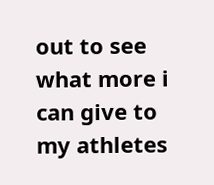out to see what more i can give to my athletes